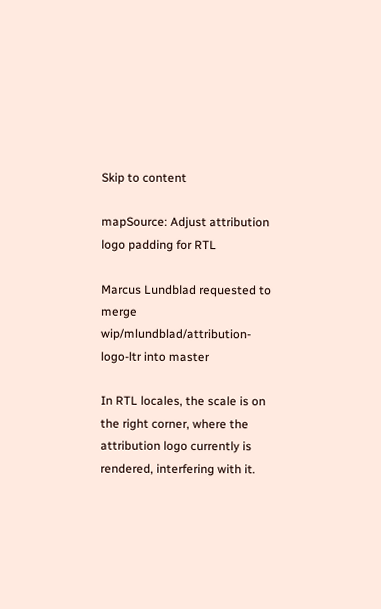Skip to content

mapSource: Adjust attribution logo padding for RTL

Marcus Lundblad requested to merge wip/mlundblad/attribution-logo-ltr into master

In RTL locales, the scale is on the right corner, where the attribution logo currently is rendered, interfering with it.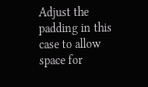Adjust the padding in this case to allow space for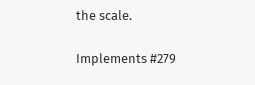the scale.

Implements #279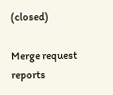(closed)

Merge request reports